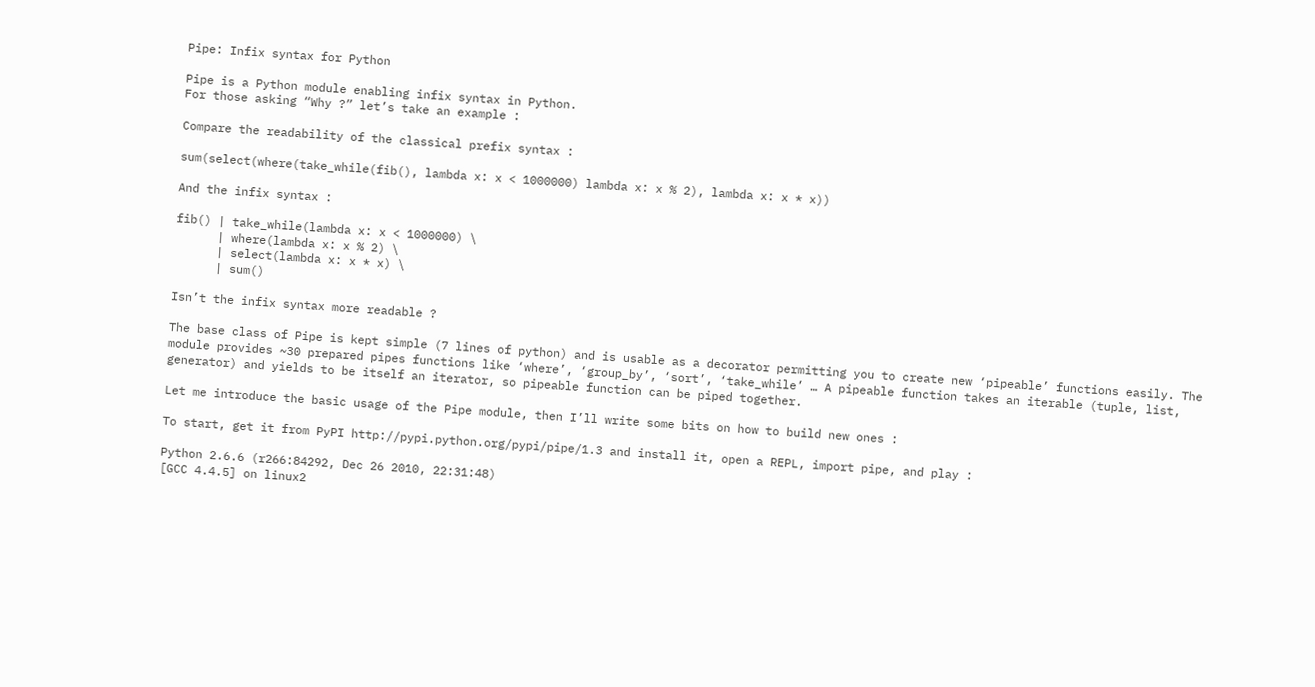Pipe: Infix syntax for Python

Pipe is a Python module enabling infix syntax in Python.
For those asking “Why ?” let’s take an example :

Compare the readability of the classical prefix syntax :

sum(select(where(take_while(fib(), lambda x: x < 1000000) lambda x: x % 2), lambda x: x * x))

And the infix syntax :

fib() | take_while(lambda x: x < 1000000) \
      | where(lambda x: x % 2) \
      | select(lambda x: x * x) \
      | sum()

Isn’t the infix syntax more readable ?

The base class of Pipe is kept simple (7 lines of python) and is usable as a decorator permitting you to create new ‘pipeable’ functions easily. The module provides ~30 prepared pipes functions like ‘where’, ‘group_by’, ‘sort’, ‘take_while’ … A pipeable function takes an iterable (tuple, list, generator) and yields to be itself an iterator, so pipeable function can be piped together.

Let me introduce the basic usage of the Pipe module, then I’ll write some bits on how to build new ones :

To start, get it from PyPI http://pypi.python.org/pypi/pipe/1.3 and install it, open a REPL, import pipe, and play :

Python 2.6.6 (r266:84292, Dec 26 2010, 22:31:48)
[GCC 4.4.5] on linux2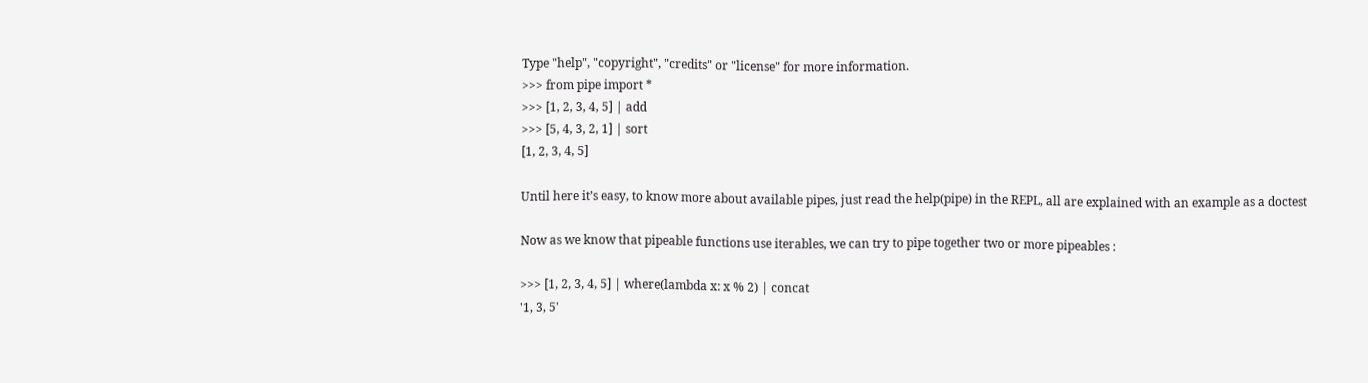Type "help", "copyright", "credits" or "license" for more information.
>>> from pipe import *
>>> [1, 2, 3, 4, 5] | add
>>> [5, 4, 3, 2, 1] | sort
[1, 2, 3, 4, 5]

Until here it’s easy, to know more about available pipes, just read the help(pipe) in the REPL, all are explained with an example as a doctest

Now as we know that pipeable functions use iterables, we can try to pipe together two or more pipeables :

>>> [1, 2, 3, 4, 5] | where(lambda x: x % 2) | concat
'1, 3, 5'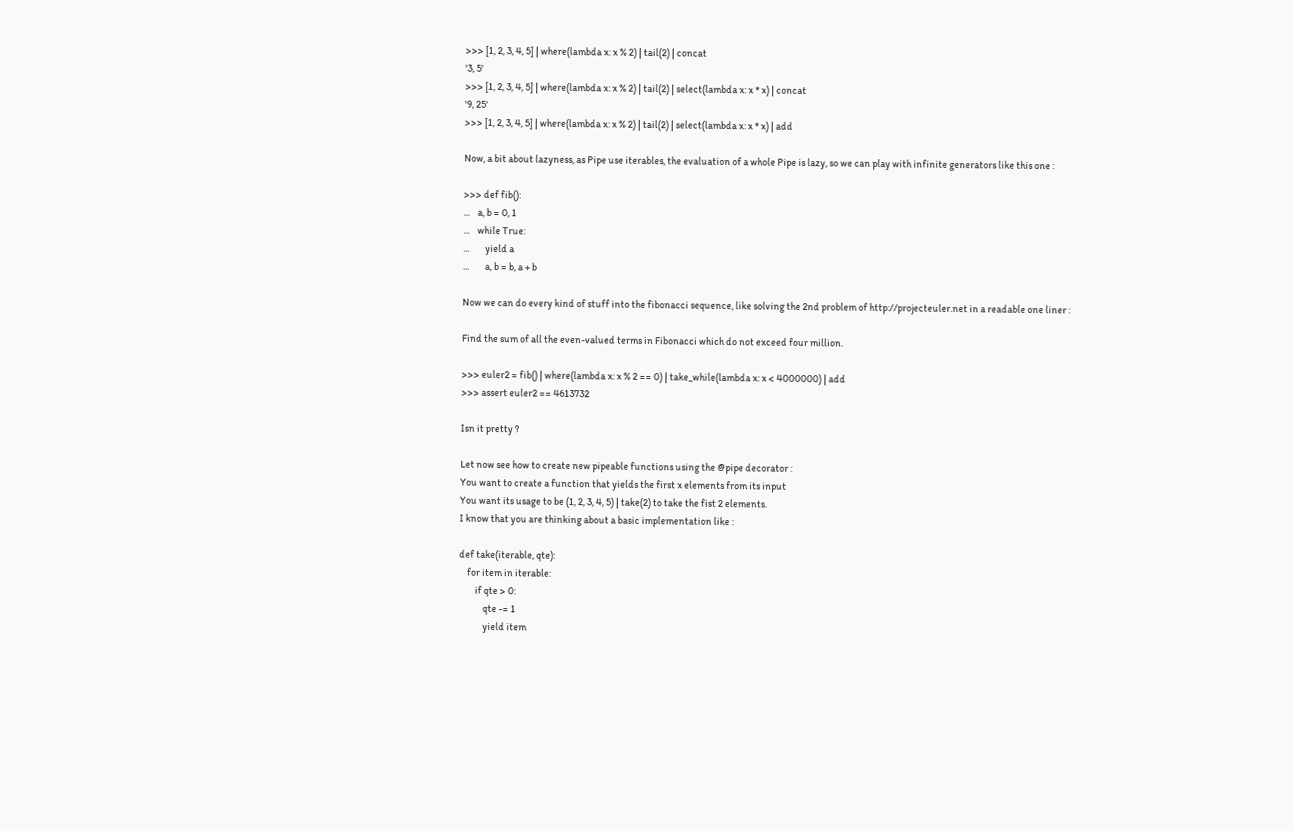>>> [1, 2, 3, 4, 5] | where(lambda x: x % 2) | tail(2) | concat
'3, 5'
>>> [1, 2, 3, 4, 5] | where(lambda x: x % 2) | tail(2) | select(lambda x: x * x) | concat
'9, 25'
>>> [1, 2, 3, 4, 5] | where(lambda x: x % 2) | tail(2) | select(lambda x: x * x) | add

Now, a bit about lazyness, as Pipe use iterables, the evaluation of a whole Pipe is lazy, so we can play with infinite generators like this one :

>>> def fib():
...    a, b = 0, 1
...    while True:
...        yield a
...        a, b = b, a + b

Now we can do every kind of stuff into the fibonacci sequence, like solving the 2nd problem of http://projecteuler.net in a readable one liner :

Find the sum of all the even-valued terms in Fibonacci which do not exceed four million.

>>> euler2 = fib() | where(lambda x: x % 2 == 0) | take_while(lambda x: x < 4000000) | add
>>> assert euler2 == 4613732

Isn it pretty ?

Let now see how to create new pipeable functions using the @pipe decorator :
You want to create a function that yields the first x elements from its input
You want its usage to be (1, 2, 3, 4, 5) | take(2) to take the fist 2 elements.
I know that you are thinking about a basic implementation like :

def take(iterable, qte):
    for item in iterable:
        if qte > 0:
            qte -= 1
            yield item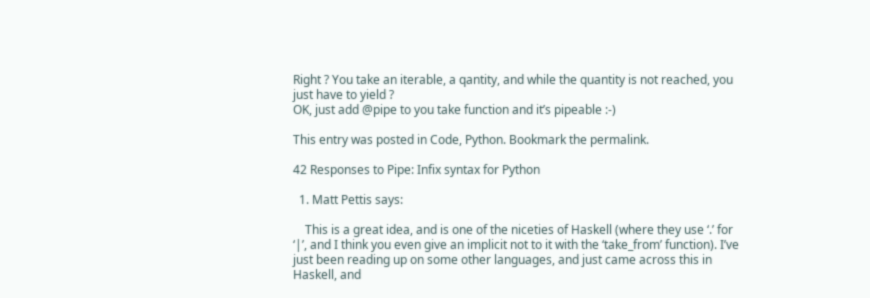Right ? You take an iterable, a qantity, and while the quantity is not reached, you just have to yield ?
OK, just add @pipe to you take function and it’s pipeable :-)

This entry was posted in Code, Python. Bookmark the permalink.

42 Responses to Pipe: Infix syntax for Python

  1. Matt Pettis says:

    This is a great idea, and is one of the niceties of Haskell (where they use ‘.’ for ‘|’, and I think you even give an implicit not to it with the ‘take_from’ function). I’ve just been reading up on some other languages, and just came across this in Haskell, and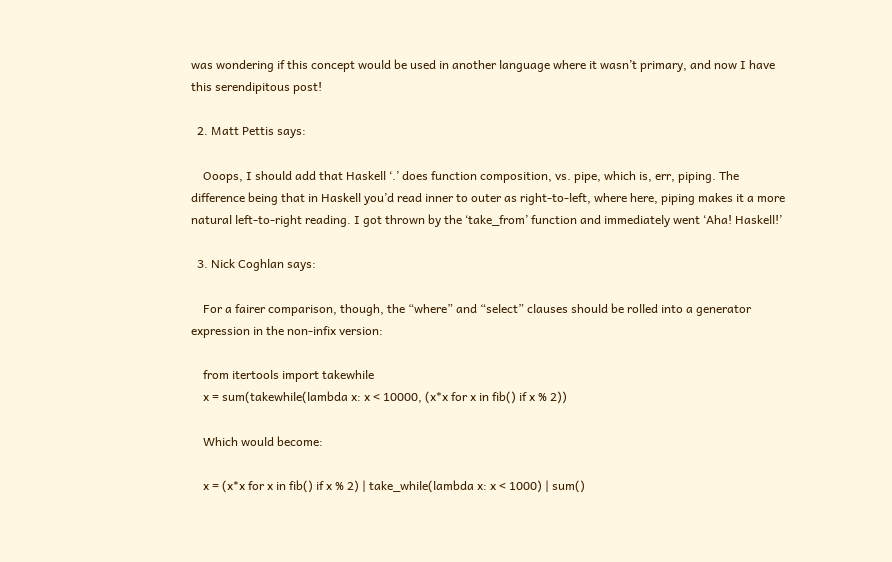was wondering if this concept would be used in another language where it wasn’t primary, and now I have this serendipitous post!

  2. Matt Pettis says:

    Ooops, I should add that Haskell ‘.’ does function composition, vs. pipe, which is, err, piping. The difference being that in Haskell you’d read inner to outer as right-to-left, where here, piping makes it a more natural left-to-right reading. I got thrown by the ‘take_from’ function and immediately went ‘Aha! Haskell!’

  3. Nick Coghlan says:

    For a fairer comparison, though, the “where” and “select” clauses should be rolled into a generator expression in the non-infix version:

    from itertools import takewhile
    x = sum(takewhile(lambda x: x < 10000, (x*x for x in fib() if x % 2))

    Which would become:

    x = (x*x for x in fib() if x % 2) | take_while(lambda x: x < 1000) | sum()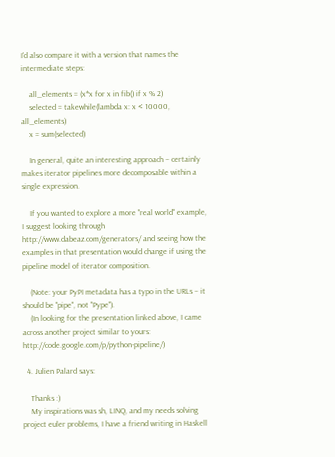I'd also compare it with a version that names the intermediate steps:

    all_elements = (x*x for x in fib() if x % 2)
    selected = takewhile(lambda x: x < 10000, all_elements)
    x = sum(selected)

    In general, quite an interesting approach – certainly makes iterator pipelines more decomposable within a single expression.

    If you wanted to explore a more "real world" example, I suggest looking through http://www.dabeaz.com/generators/ and seeing how the examples in that presentation would change if using the pipeline model of iterator composition.

    (Note: your PyPI metadata has a typo in the URLs – it should be "pipe", not "Pype").
    (In looking for the presentation linked above, I came across another project similar to yours: http://code.google.com/p/python-pipeline/)

  4. Julien Palard says:

    Thanks :)
    My inspirations was sh, LINQ, and my needs solving project euler problems, I have a friend writing in Haskell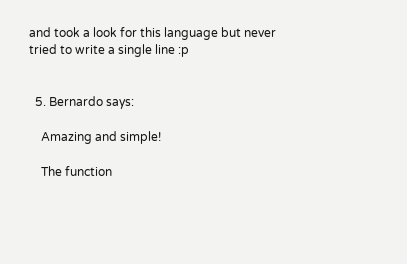and took a look for this language but never tried to write a single line :p


  5. Bernardo says:

    Amazing and simple!

    The function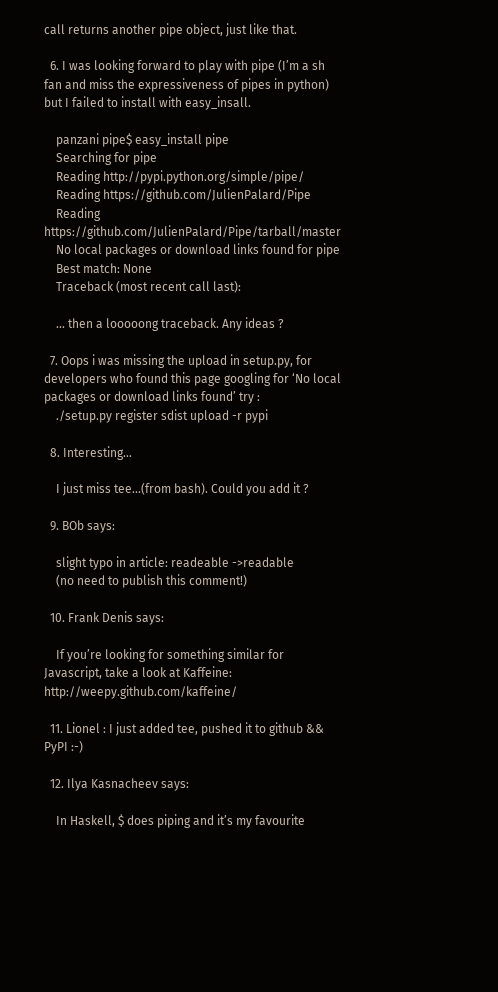call returns another pipe object, just like that.

  6. I was looking forward to play with pipe (I’m a sh fan and miss the expressiveness of pipes in python) but I failed to install with easy_insall.

    panzani pipe$ easy_install pipe
    Searching for pipe
    Reading http://pypi.python.org/simple/pipe/
    Reading https://github.com/JulienPalard/Pipe
    Reading https://github.com/JulienPalard/Pipe/tarball/master
    No local packages or download links found for pipe
    Best match: None
    Traceback (most recent call last):

    … then a looooong traceback. Any ideas ?

  7. Oops i was missing the upload in setup.py, for developers who found this page googling for ‘No local packages or download links found’ try :
    ./setup.py register sdist upload -r pypi

  8. Interesting…

    I just miss tee…(from bash). Could you add it ?

  9. BOb says:

    slight typo in article: readeable ->readable
    (no need to publish this comment!)

  10. Frank Denis says:

    If you’re looking for something similar for Javascript, take a look at Kaffeine: http://weepy.github.com/kaffeine/

  11. Lionel : I just added tee, pushed it to github && PyPI :-)

  12. Ilya Kasnacheev says:

    In Haskell, $ does piping and it’s my favourite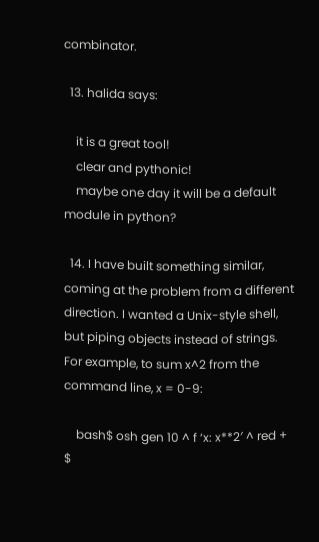combinator.

  13. halida says:

    it is a great tool!
    clear and pythonic!
    maybe one day it will be a default module in python?

  14. I have built something similar, coming at the problem from a different direction. I wanted a Unix-style shell, but piping objects instead of strings. For example, to sum x^2 from the command line, x = 0-9:

    bash$ osh gen 10 ^ f ‘x: x**2′ ^ red + $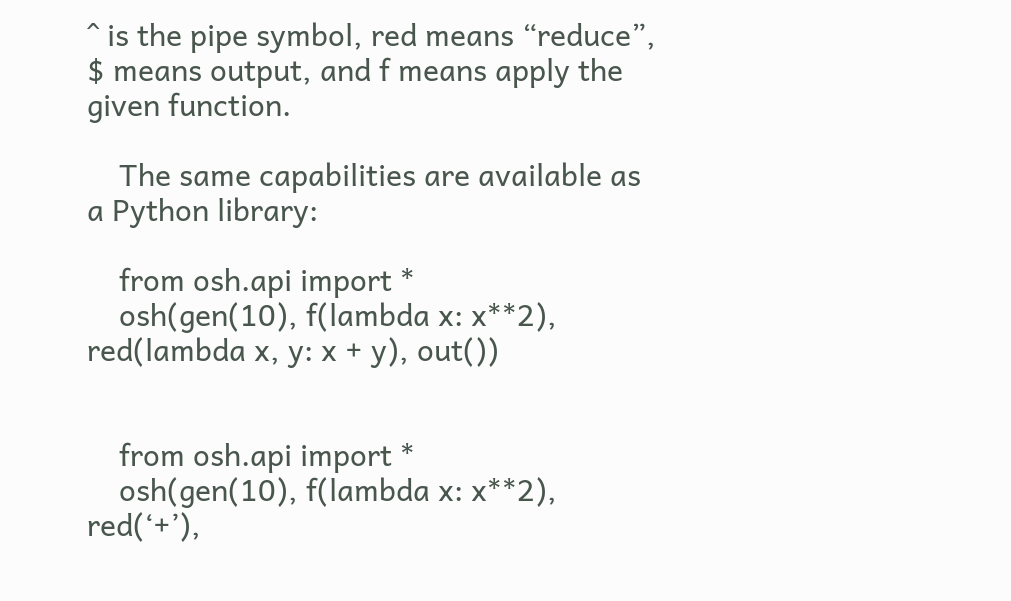^ is the pipe symbol, red means “reduce”, $ means output, and f means apply the given function.

    The same capabilities are available as a Python library:

    from osh.api import *
    osh(gen(10), f(lambda x: x**2), red(lambda x, y: x + y), out())


    from osh.api import *
    osh(gen(10), f(lambda x: x**2), red(‘+’),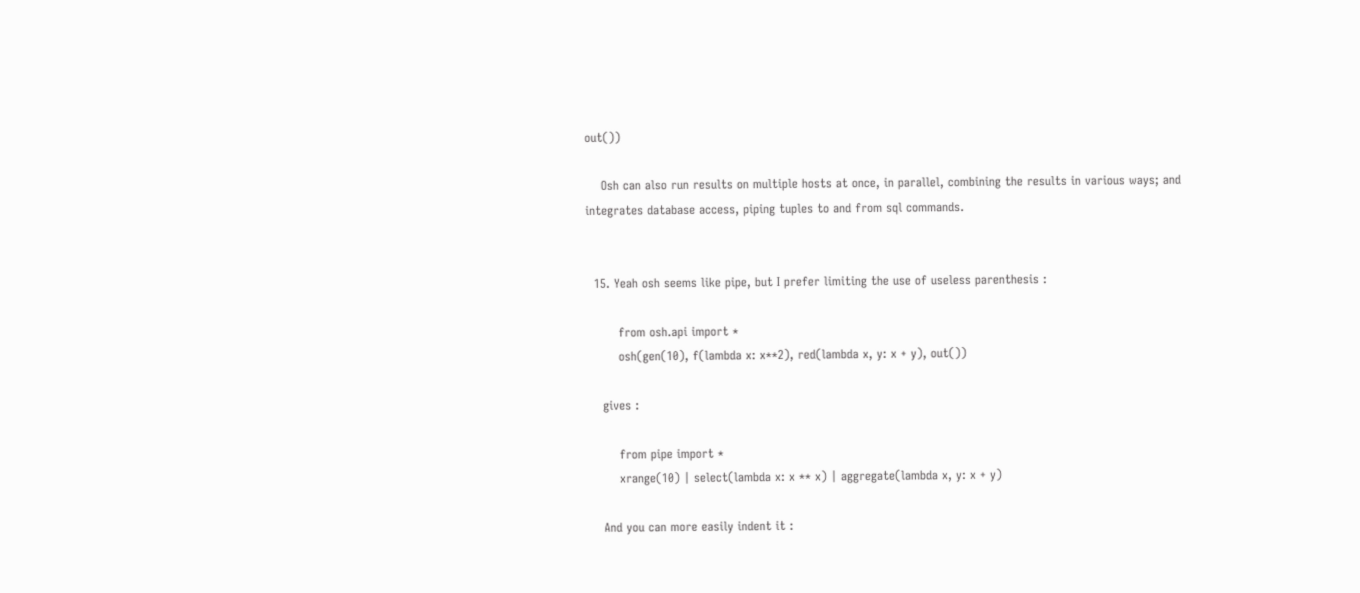out())

    Osh can also run results on multiple hosts at once, in parallel, combining the results in various ways; and integrates database access, piping tuples to and from sql commands.


  15. Yeah osh seems like pipe, but I prefer limiting the use of useless parenthesis :

        from osh.api import *
        osh(gen(10), f(lambda x: x**2), red(lambda x, y: x + y), out())

    gives :

        from pipe import *
        xrange(10) | select(lambda x: x ** x) | aggregate(lambda x, y: x + y)

    And you can more easily indent it :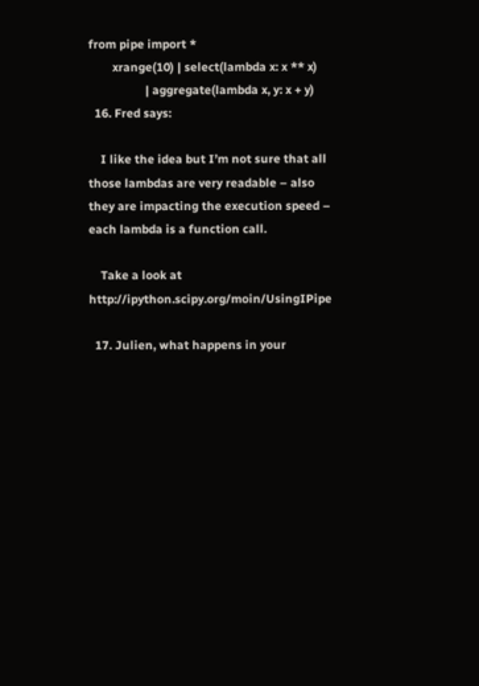from pipe import *
        xrange(10) | select(lambda x: x ** x)
                   | aggregate(lambda x, y: x + y)
  16. Fred says:

    I like the idea but I’m not sure that all those lambdas are very readable – also they are impacting the execution speed – each lambda is a function call.

    Take a look at http://ipython.scipy.org/moin/UsingIPipe

  17. Julien, what happens in your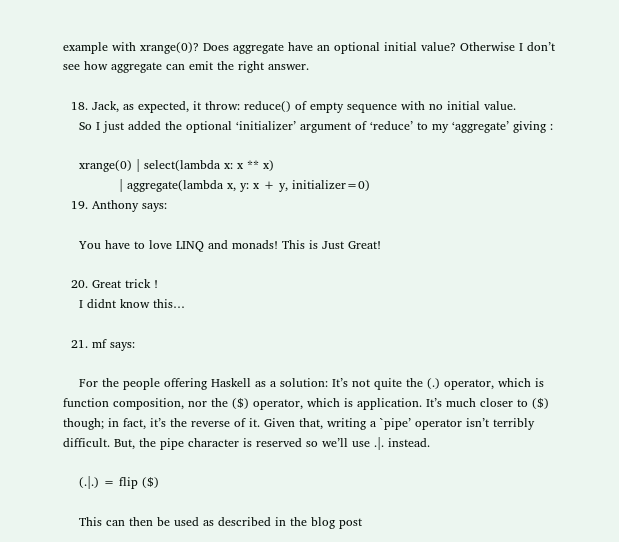example with xrange(0)? Does aggregate have an optional initial value? Otherwise I don’t see how aggregate can emit the right answer.

  18. Jack, as expected, it throw: reduce() of empty sequence with no initial value.
    So I just added the optional ‘initializer’ argument of ‘reduce’ to my ‘aggregate’ giving :

    xrange(0) | select(lambda x: x ** x)
              | aggregate(lambda x, y: x + y, initializer=0)
  19. Anthony says:

    You have to love LINQ and monads! This is Just Great!

  20. Great trick !
    I didnt know this…

  21. mf says:

    For the people offering Haskell as a solution: It’s not quite the (.) operator, which is function composition, nor the ($) operator, which is application. It’s much closer to ($) though; in fact, it’s the reverse of it. Given that, writing a `pipe’ operator isn’t terribly difficult. But, the pipe character is reserved so we’ll use .|. instead.

    (.|.) = flip ($)

    This can then be used as described in the blog post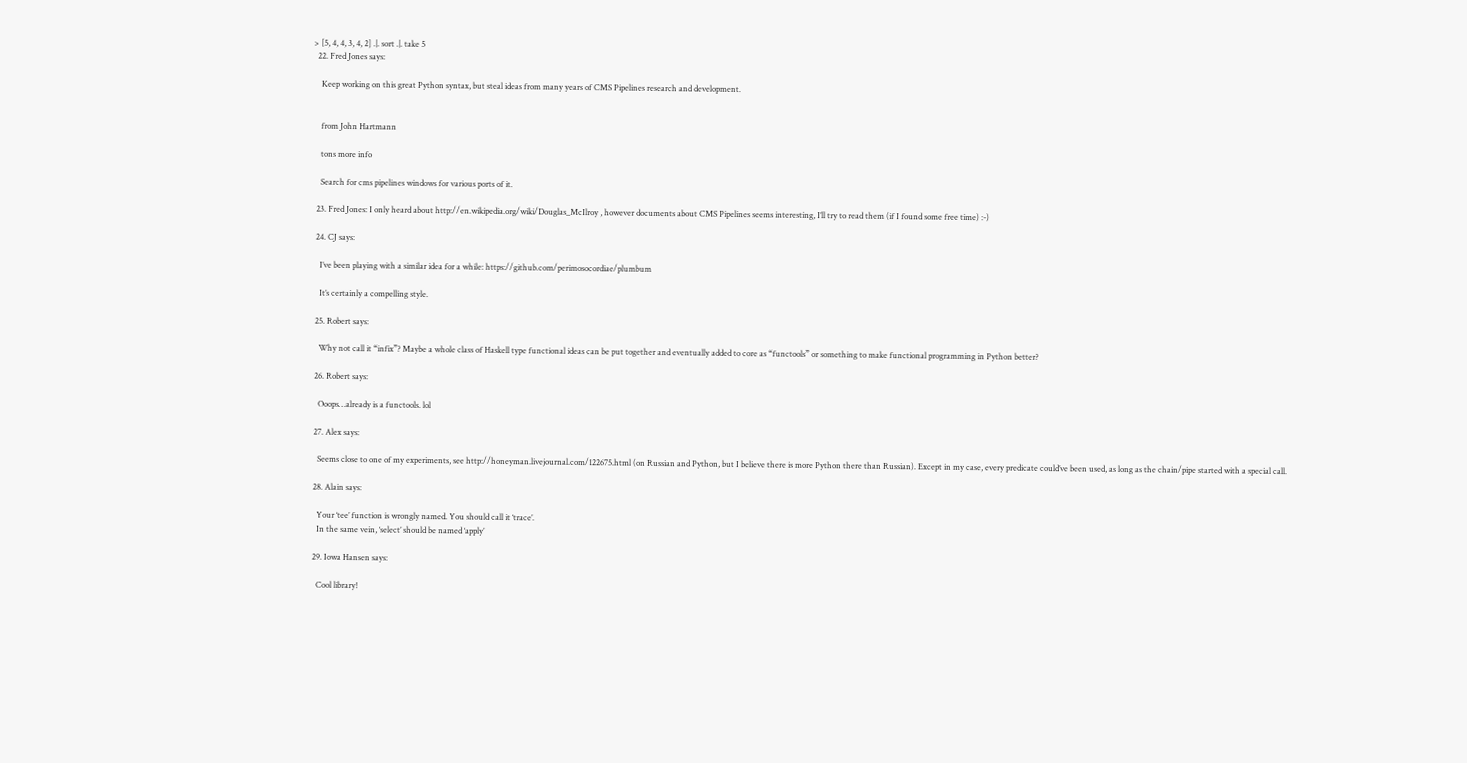> [5, 4, 4, 3, 4, 2] .|. sort .|. take 5
  22. Fred Jones says:

    Keep working on this great Python syntax, but steal ideas from many years of CMS Pipelines research and development.


    from John Hartmann

    tons more info

    Search for cms pipelines windows for various ports of it.

  23. Fred Jones: I only heard about http://en.wikipedia.org/wiki/Douglas_McIlroy , however documents about CMS Pipelines seems interesting, I’ll try to read them (if I found some free time) :-)

  24. CJ says:

    I’ve been playing with a similar idea for a while: https://github.com/perimosocordiae/plumbum

    It’s certainly a compelling style.

  25. Robert says:

    Why not call it “infix”? Maybe a whole class of Haskell type functional ideas can be put together and eventually added to core as “functools” or something to make functional programming in Python better?

  26. Robert says:

    Ooops…already is a functools. lol

  27. Alex says:

    Seems close to one of my experiments, see http://honeyman.livejournal.com/122675.html (on Russian and Python, but I believe there is more Python there than Russian). Except in my case, every predicate could’ve been used, as long as the chain/pipe started with a special call.

  28. Alain says:

    Your ‘tee’ function is wrongly named. You should call it ‘trace’.
    In the same vein, ‘select’ should be named ‘apply’

  29. Iowa Hansen says:

    Cool library!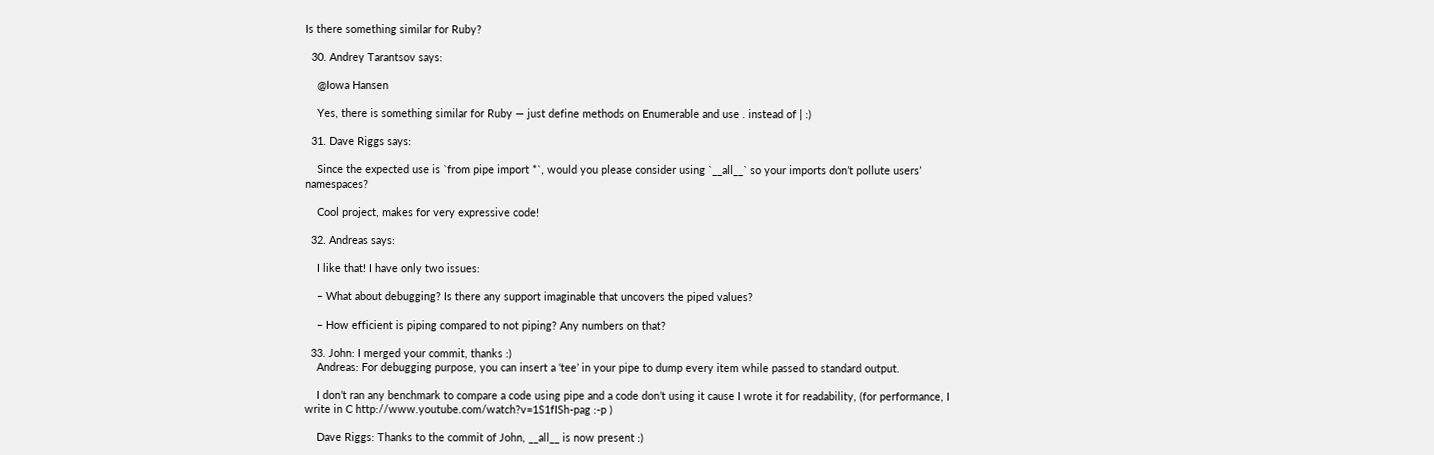Is there something similar for Ruby?

  30. Andrey Tarantsov says:

    @Iowa Hansen

    Yes, there is something similar for Ruby — just define methods on Enumerable and use . instead of | :)

  31. Dave Riggs says:

    Since the expected use is `from pipe import *`, would you please consider using `__all__` so your imports don’t pollute users’ namespaces?

    Cool project, makes for very expressive code!

  32. Andreas says:

    I like that! I have only two issues:

    – What about debugging? Is there any support imaginable that uncovers the piped values?

    – How efficient is piping compared to not piping? Any numbers on that?

  33. John: I merged your commit, thanks :)
    Andreas: For debugging purpose, you can insert a ‘tee’ in your pipe to dump every item while passed to standard output.

    I don’t ran any benchmark to compare a code using pipe and a code don’t using it cause I wrote it for readability, (for performance, I write in C http://www.youtube.com/watch?v=1S1fISh-pag :-p )

    Dave Riggs: Thanks to the commit of John, __all__ is now present :)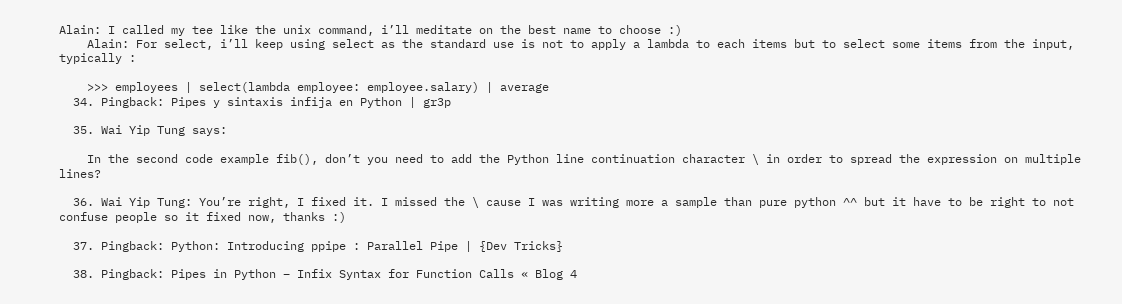Alain: I called my tee like the unix command, i’ll meditate on the best name to choose :)
    Alain: For select, i’ll keep using select as the standard use is not to apply a lambda to each items but to select some items from the input, typically :

    >>> employees | select(lambda employee: employee.salary) | average
  34. Pingback: Pipes y sintaxis infija en Python | gr3p

  35. Wai Yip Tung says:

    In the second code example fib(), don’t you need to add the Python line continuation character \ in order to spread the expression on multiple lines?

  36. Wai Yip Tung: You’re right, I fixed it. I missed the \ cause I was writing more a sample than pure python ^^ but it have to be right to not confuse people so it fixed now, thanks :)

  37. Pingback: Python: Introducing ppipe : Parallel Pipe | {Dev Tricks}

  38. Pingback: Pipes in Python – Infix Syntax for Function Calls « Blog 4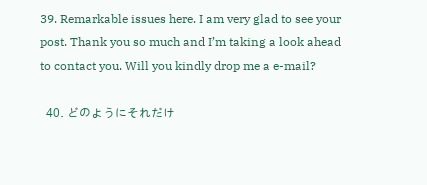39. Remarkable issues here. I am very glad to see your post. Thank you so much and I’m taking a look ahead to contact you. Will you kindly drop me a e-mail?

  40. どのようにそれだけ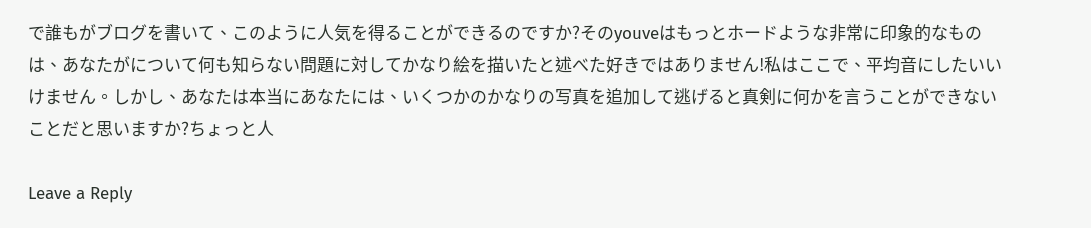で誰もがブログを書いて、このように人気を得ることができるのですか?そのyouveはもっとホードような非常に印象的なものは、あなたがについて何も知らない問題に対してかなり絵を描いたと述べた好きではありません!私はここで、平均音にしたいいけません。しかし、あなたは本当にあなたには、いくつかのかなりの写真を追加して逃げると真剣に何かを言うことができないことだと思いますか?ちょっと人

Leave a Reply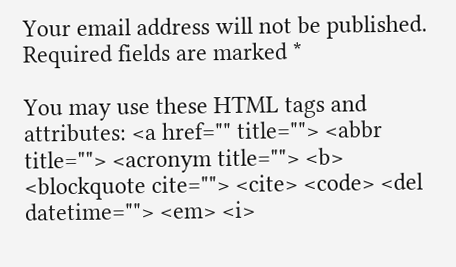Your email address will not be published. Required fields are marked *

You may use these HTML tags and attributes: <a href="" title=""> <abbr title=""> <acronym title=""> <b> <blockquote cite=""> <cite> <code> <del datetime=""> <em> <i>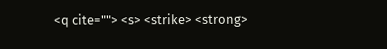<q cite=""> <s> <strike> <strong>